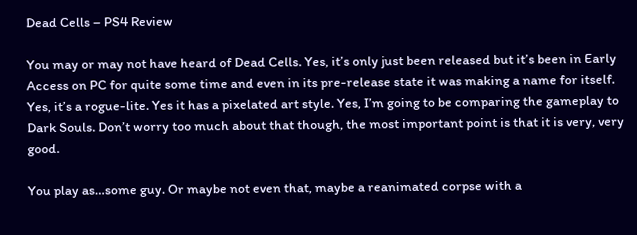Dead Cells – PS4 Review

You may or may not have heard of Dead Cells. Yes, it’s only just been released but it’s been in Early Access on PC for quite some time and even in its pre-release state it was making a name for itself. Yes, it’s a rogue-lite. Yes it has a pixelated art style. Yes, I’m going to be comparing the gameplay to Dark Souls. Don’t worry too much about that though, the most important point is that it is very, very good.

You play as…some guy. Or maybe not even that, maybe a reanimated corpse with a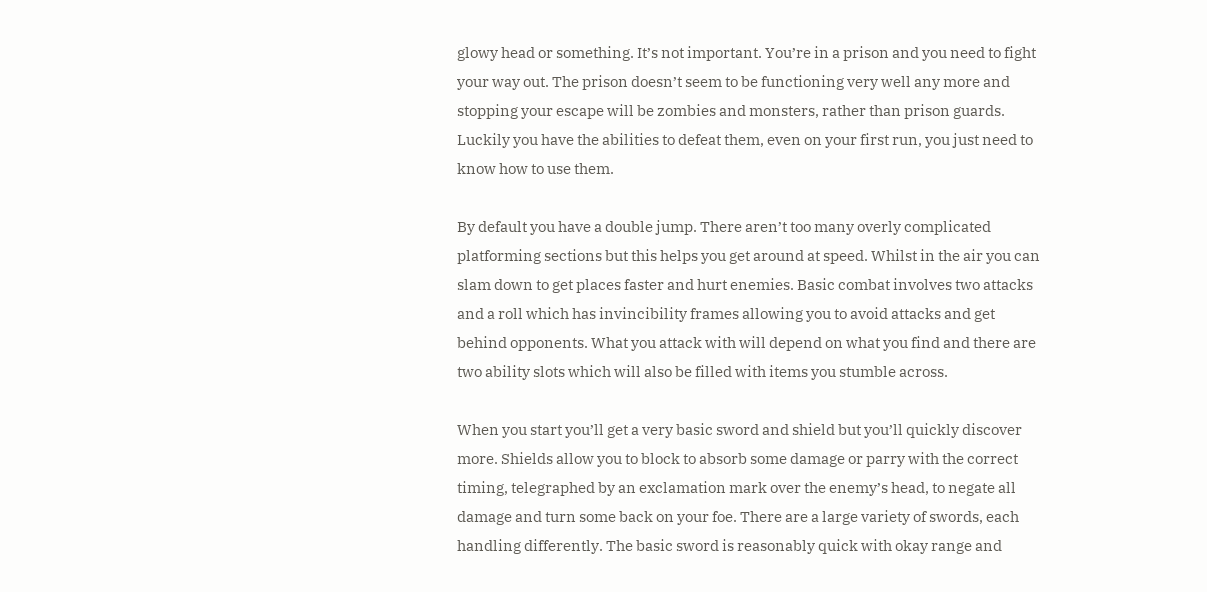glowy head or something. It’s not important. You’re in a prison and you need to fight your way out. The prison doesn’t seem to be functioning very well any more and stopping your escape will be zombies and monsters, rather than prison guards. Luckily you have the abilities to defeat them, even on your first run, you just need to know how to use them.

By default you have a double jump. There aren’t too many overly complicated platforming sections but this helps you get around at speed. Whilst in the air you can slam down to get places faster and hurt enemies. Basic combat involves two attacks and a roll which has invincibility frames allowing you to avoid attacks and get behind opponents. What you attack with will depend on what you find and there are two ability slots which will also be filled with items you stumble across.

When you start you’ll get a very basic sword and shield but you’ll quickly discover more. Shields allow you to block to absorb some damage or parry with the correct timing, telegraphed by an exclamation mark over the enemy’s head, to negate all damage and turn some back on your foe. There are a large variety of swords, each handling differently. The basic sword is reasonably quick with okay range and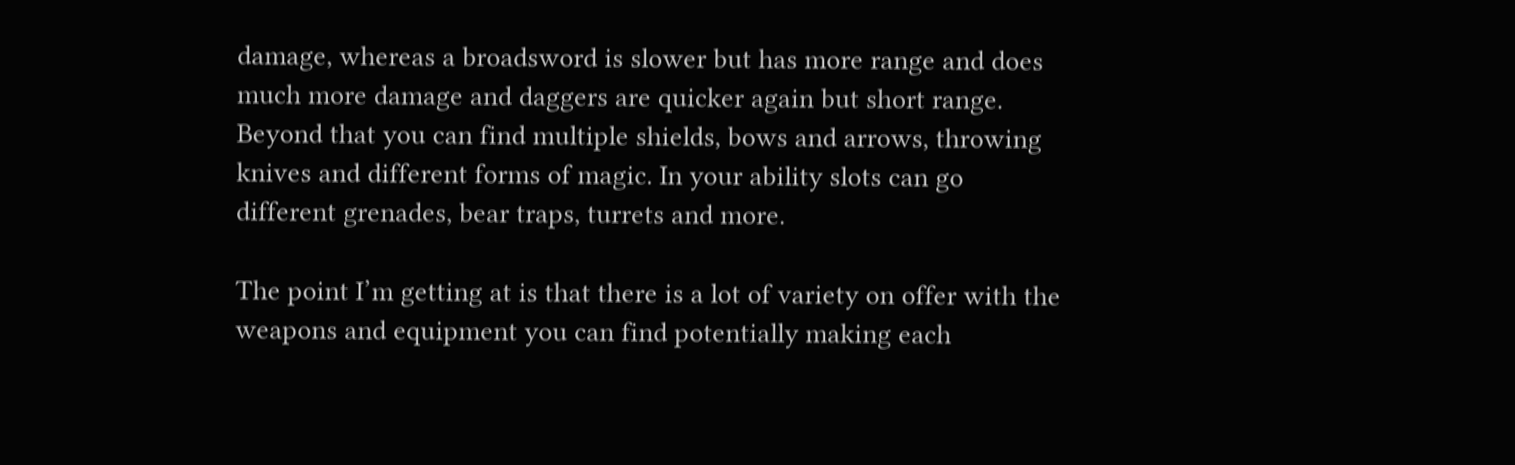damage, whereas a broadsword is slower but has more range and does much more damage and daggers are quicker again but short range. Beyond that you can find multiple shields, bows and arrows, throwing knives and different forms of magic. In your ability slots can go different grenades, bear traps, turrets and more.

The point I’m getting at is that there is a lot of variety on offer with the weapons and equipment you can find potentially making each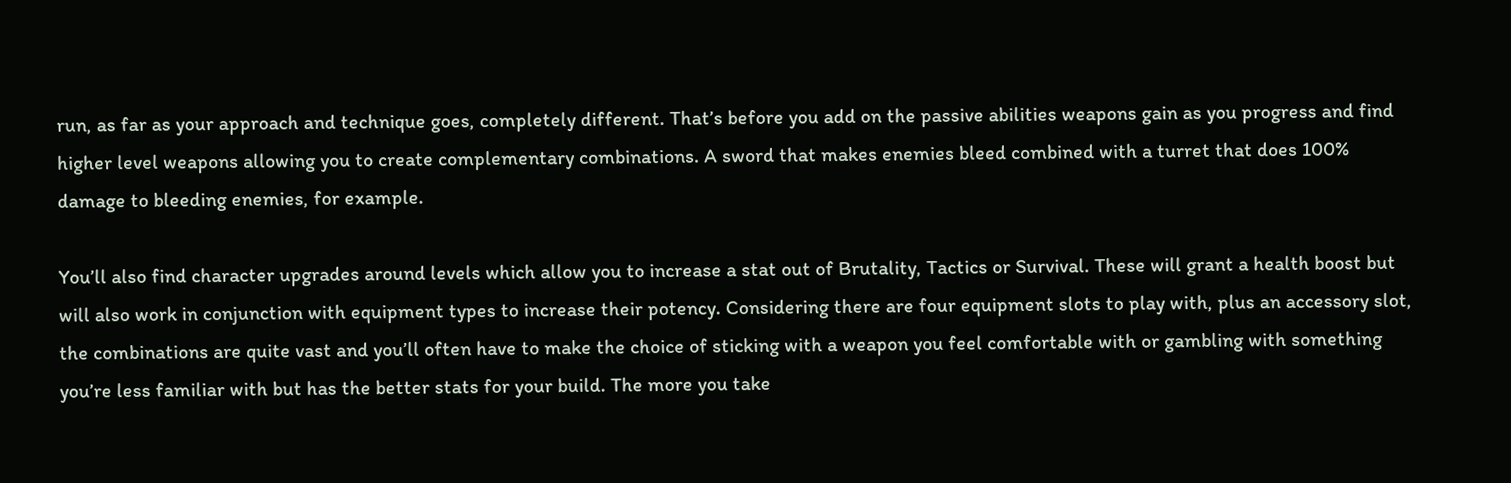run, as far as your approach and technique goes, completely different. That’s before you add on the passive abilities weapons gain as you progress and find higher level weapons allowing you to create complementary combinations. A sword that makes enemies bleed combined with a turret that does 100% damage to bleeding enemies, for example.

You’ll also find character upgrades around levels which allow you to increase a stat out of Brutality, Tactics or Survival. These will grant a health boost but will also work in conjunction with equipment types to increase their potency. Considering there are four equipment slots to play with, plus an accessory slot, the combinations are quite vast and you’ll often have to make the choice of sticking with a weapon you feel comfortable with or gambling with something you’re less familiar with but has the better stats for your build. The more you take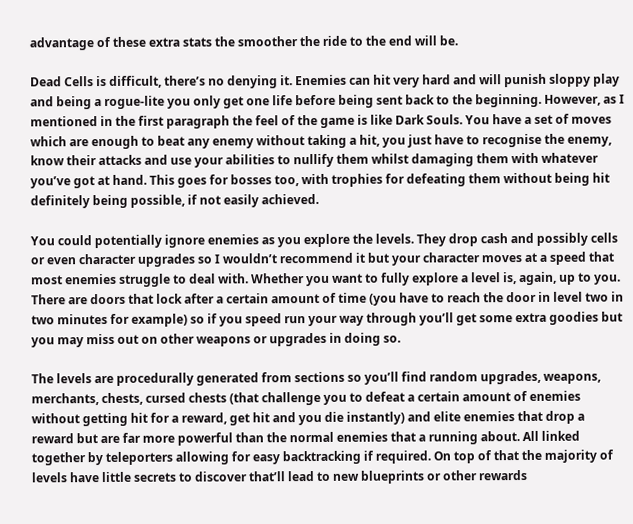advantage of these extra stats the smoother the ride to the end will be.

Dead Cells is difficult, there’s no denying it. Enemies can hit very hard and will punish sloppy play and being a rogue-lite you only get one life before being sent back to the beginning. However, as I mentioned in the first paragraph the feel of the game is like Dark Souls. You have a set of moves which are enough to beat any enemy without taking a hit, you just have to recognise the enemy, know their attacks and use your abilities to nullify them whilst damaging them with whatever you’ve got at hand. This goes for bosses too, with trophies for defeating them without being hit definitely being possible, if not easily achieved.

You could potentially ignore enemies as you explore the levels. They drop cash and possibly cells or even character upgrades so I wouldn’t recommend it but your character moves at a speed that most enemies struggle to deal with. Whether you want to fully explore a level is, again, up to you. There are doors that lock after a certain amount of time (you have to reach the door in level two in two minutes for example) so if you speed run your way through you’ll get some extra goodies but you may miss out on other weapons or upgrades in doing so.

The levels are procedurally generated from sections so you’ll find random upgrades, weapons, merchants, chests, cursed chests (that challenge you to defeat a certain amount of enemies without getting hit for a reward, get hit and you die instantly) and elite enemies that drop a reward but are far more powerful than the normal enemies that a running about. All linked together by teleporters allowing for easy backtracking if required. On top of that the majority of levels have little secrets to discover that’ll lead to new blueprints or other rewards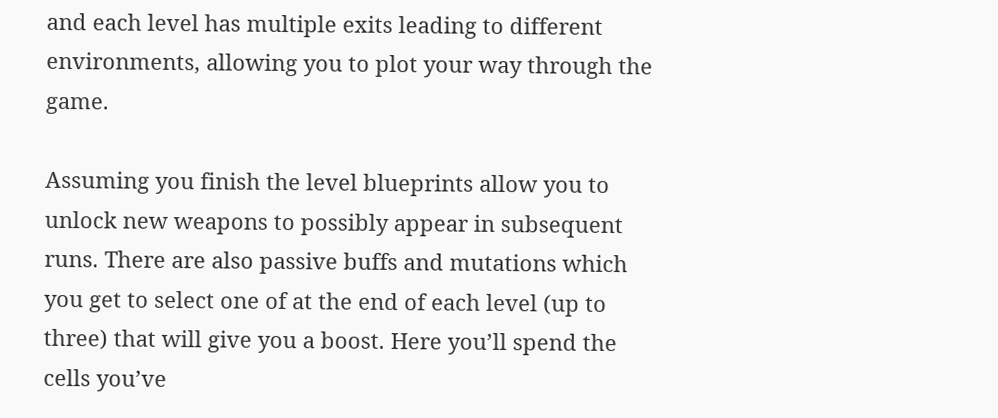and each level has multiple exits leading to different environments, allowing you to plot your way through the game.

Assuming you finish the level blueprints allow you to unlock new weapons to possibly appear in subsequent runs. There are also passive buffs and mutations which you get to select one of at the end of each level (up to three) that will give you a boost. Here you’ll spend the cells you’ve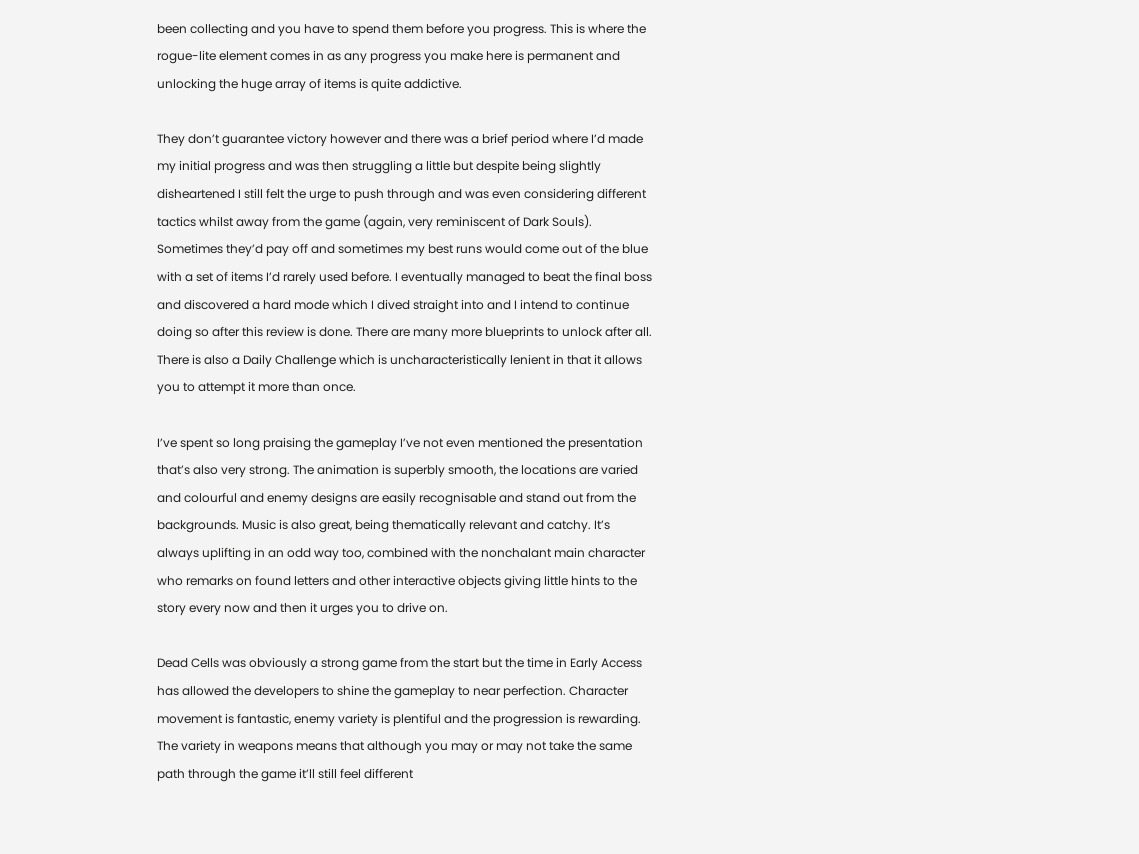been collecting and you have to spend them before you progress. This is where the rogue-lite element comes in as any progress you make here is permanent and unlocking the huge array of items is quite addictive.

They don’t guarantee victory however and there was a brief period where I’d made my initial progress and was then struggling a little but despite being slightly disheartened I still felt the urge to push through and was even considering different tactics whilst away from the game (again, very reminiscent of Dark Souls). Sometimes they’d pay off and sometimes my best runs would come out of the blue with a set of items I’d rarely used before. I eventually managed to beat the final boss and discovered a hard mode which I dived straight into and I intend to continue doing so after this review is done. There are many more blueprints to unlock after all. There is also a Daily Challenge which is uncharacteristically lenient in that it allows you to attempt it more than once.

I’ve spent so long praising the gameplay I’ve not even mentioned the presentation that’s also very strong. The animation is superbly smooth, the locations are varied and colourful and enemy designs are easily recognisable and stand out from the backgrounds. Music is also great, being thematically relevant and catchy. It’s always uplifting in an odd way too, combined with the nonchalant main character who remarks on found letters and other interactive objects giving little hints to the story every now and then it urges you to drive on.

Dead Cells was obviously a strong game from the start but the time in Early Access has allowed the developers to shine the gameplay to near perfection. Character movement is fantastic, enemy variety is plentiful and the progression is rewarding. The variety in weapons means that although you may or may not take the same path through the game it’ll still feel different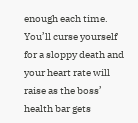enough each time. You’ll curse yourself for a sloppy death and your heart rate will raise as the boss’ health bar gets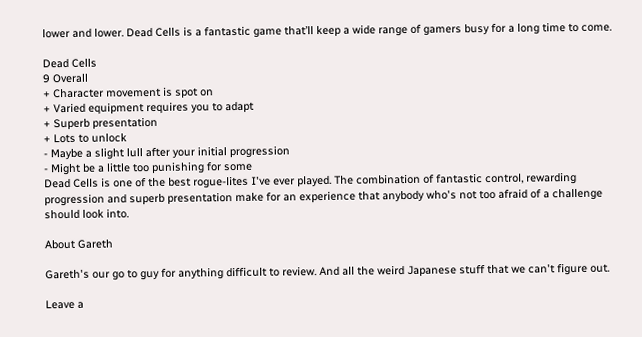lower and lower. Dead Cells is a fantastic game that’ll keep a wide range of gamers busy for a long time to come.

Dead Cells
9 Overall
+ Character movement is spot on
+ Varied equipment requires you to adapt
+ Superb presentation
+ Lots to unlock
- Maybe a slight lull after your initial progression
- Might be a little too punishing for some
Dead Cells is one of the best rogue-lites I've ever played. The combination of fantastic control, rewarding progression and superb presentation make for an experience that anybody who's not too afraid of a challenge should look into.

About Gareth

Gareth's our go to guy for anything difficult to review. And all the weird Japanese stuff that we can't figure out.

Leave a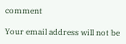comment

Your email address will not be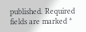published. Required fields are marked *